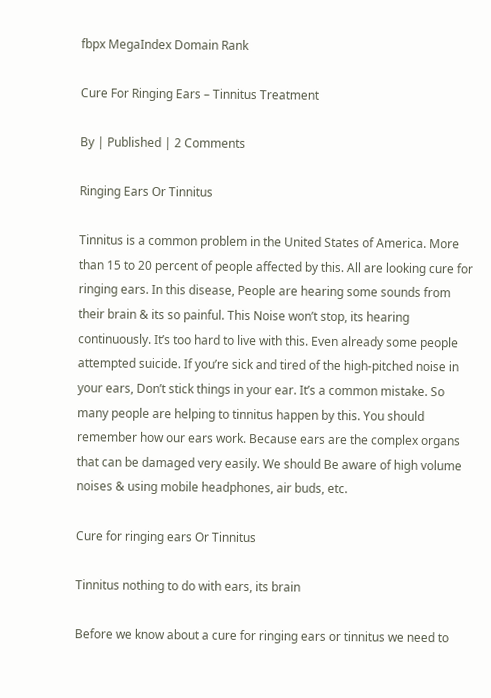fbpx MegaIndex Domain Rank

Cure For Ringing Ears – Tinnitus Treatment

By | Published | 2 Comments

Ringing Ears Or Tinnitus

Tinnitus is a common problem in the United States of America. More than 15 to 20 percent of people affected by this. All are looking cure for ringing ears. In this disease, People are hearing some sounds from their brain & its so painful. This Noise won’t stop, its hearing continuously. It’s too hard to live with this. Even already some people attempted suicide. If you’re sick and tired of the high-pitched noise in your ears, Don’t stick things in your ear. It’s a common mistake. So many people are helping to tinnitus happen by this. You should remember how our ears work. Because ears are the complex organs that can be damaged very easily. We should Be aware of high volume noises & using mobile headphones, air buds, etc.

Cure for ringing ears Or Tinnitus

Tinnitus nothing to do with ears, its brain

Before we know about a cure for ringing ears or tinnitus we need to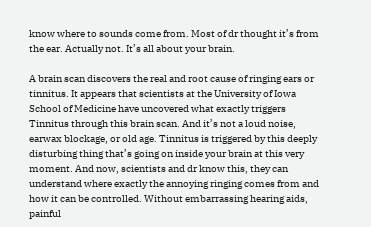know where to sounds come from. Most of dr thought it’s from the ear. Actually not. It’s all about your brain.

A brain scan discovers the real and root cause of ringing ears or tinnitus. It appears that scientists at the University of Iowa School of Medicine have uncovered what exactly triggers Tinnitus through this brain scan. And it’s not a loud noise, earwax blockage, or old age. Tinnitus is triggered by this deeply disturbing thing that’s going on inside your brain at this very moment. And now, scientists and dr know this, they can understand where exactly the annoying ringing comes from and how it can be controlled. Without embarrassing hearing aids, painful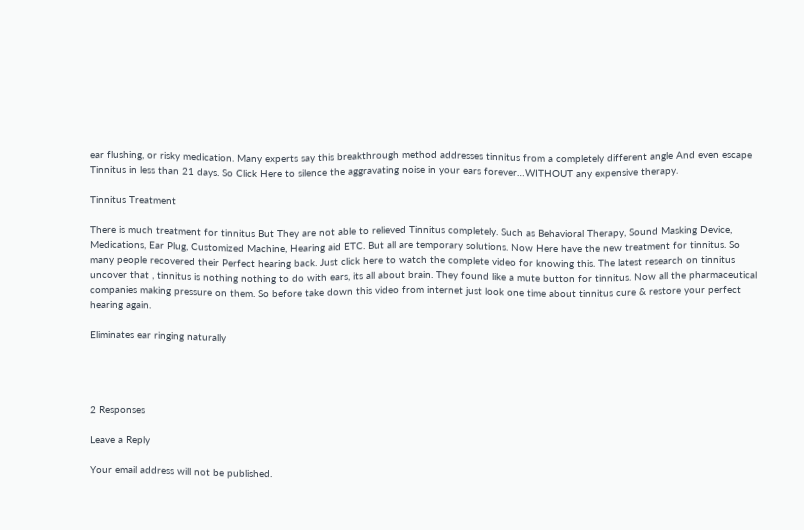ear flushing, or risky medication. Many experts say this breakthrough method addresses tinnitus from a completely different angle And even escape Tinnitus in less than 21 days. So Click Here to silence the aggravating noise in your ears forever…WITHOUT any expensive therapy.

Tinnitus Treatment

There is much treatment for tinnitus But They are not able to relieved Tinnitus completely. Such as Behavioral Therapy, Sound Masking Device, Medications, Ear Plug, Customized Machine, Hearing aid ETC. But all are temporary solutions. Now Here have the new treatment for tinnitus. So many people recovered their Perfect hearing back. Just click here to watch the complete video for knowing this. The latest research on tinnitus uncover that , tinnitus is nothing nothing to do with ears, its all about brain. They found like a mute button for tinnitus. Now all the pharmaceutical companies making pressure on them. So before take down this video from internet just look one time about tinnitus cure & restore your perfect hearing again.

Eliminates ear ringing naturally




2 Responses

Leave a Reply

Your email address will not be published.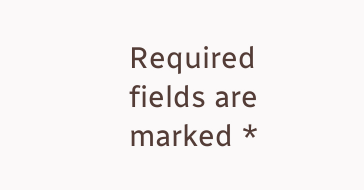Required fields are marked *